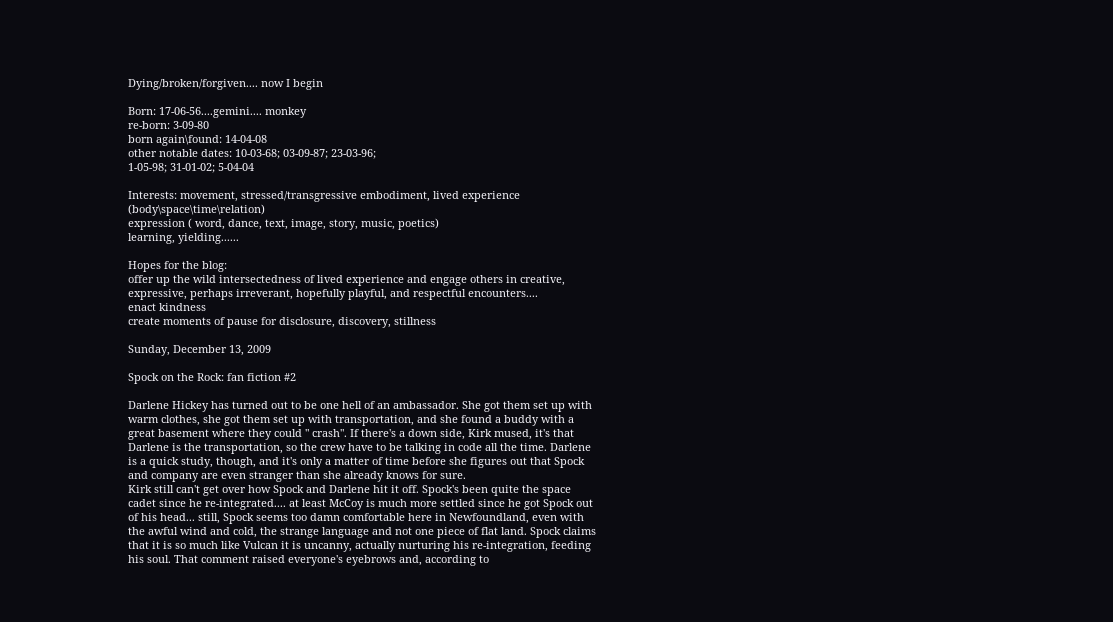Dying/broken/forgiven.... now I begin

Born: 17-06-56....gemini.... monkey
re-born: 3-09-80
born again\found: 14-04-08
other notable dates: 10-03-68; 03-09-87; 23-03-96;
1-05-98; 31-01-02; 5-04-04

Interests: movement, stressed/transgressive embodiment, lived experience (body\space\time\relation)
expression ( word, dance, text, image, story, music, poetics)
learning, yielding......

Hopes for the blog:
offer up the wild intersectedness of lived experience and engage others in creative, expressive, perhaps irreverant, hopefully playful, and respectful encounters....
enact kindness
create moments of pause for disclosure, discovery, stillness

Sunday, December 13, 2009

Spock on the Rock: fan fiction #2

Darlene Hickey has turned out to be one hell of an ambassador. She got them set up with warm clothes, she got them set up with transportation, and she found a buddy with a great basement where they could " crash". If there's a down side, Kirk mused, it's that Darlene is the transportation, so the crew have to be talking in code all the time. Darlene is a quick study, though, and it's only a matter of time before she figures out that Spock and company are even stranger than she already knows for sure.
Kirk still can't get over how Spock and Darlene hit it off. Spock's been quite the space cadet since he re-integrated.... at least McCoy is much more settled since he got Spock out of his head... still, Spock seems too damn comfortable here in Newfoundland, even with the awful wind and cold, the strange language and not one piece of flat land. Spock claims that it is so much like Vulcan it is uncanny, actually nurturing his re-integration, feeding his soul. That comment raised everyone's eyebrows and, according to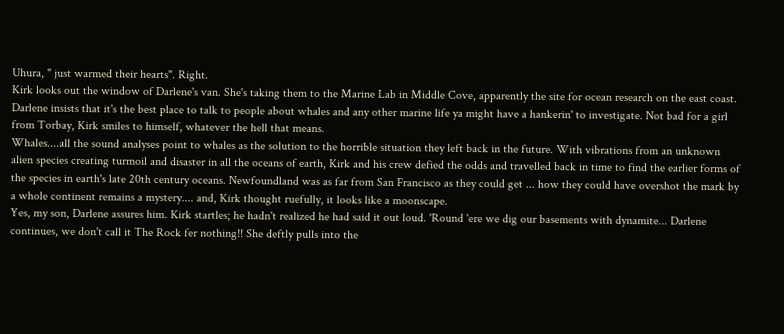Uhura, " just warmed their hearts". Right.
Kirk looks out the window of Darlene's van. She's taking them to the Marine Lab in Middle Cove, apparently the site for ocean research on the east coast. Darlene insists that it's the best place to talk to people about whales and any other marine life ya might have a hankerin' to investigate. Not bad for a girl from Torbay, Kirk smiles to himself, whatever the hell that means.
Whales....all the sound analyses point to whales as the solution to the horrible situation they left back in the future. With vibrations from an unknown alien species creating turmoil and disaster in all the oceans of earth, Kirk and his crew defied the odds and travelled back in time to find the earlier forms of the species in earth's late 20th century oceans. Newfoundland was as far from San Francisco as they could get ... how they could have overshot the mark by a whole continent remains a mystery.... and, Kirk thought ruefully, it looks like a moonscape.
Yes, my son, Darlene assures him. Kirk startles; he hadn't realized he had said it out loud. 'Round 'ere we dig our basements with dynamite... Darlene continues, we don't call it The Rock fer nothing!! She deftly pulls into the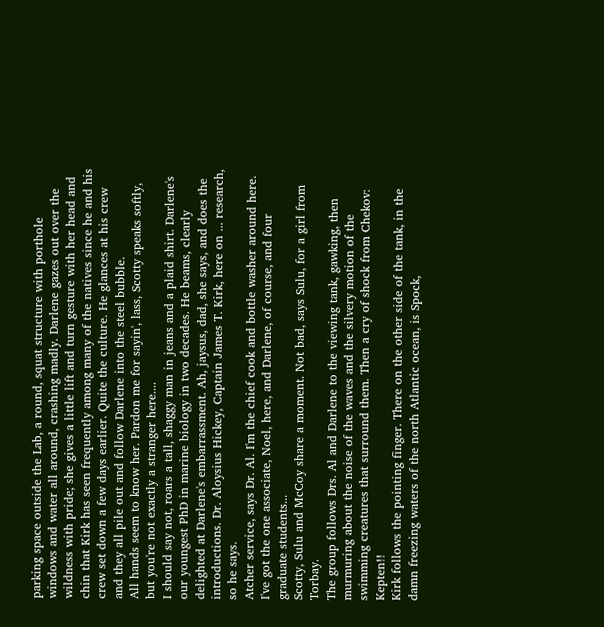parking space outside the Lab, a round, squat structure with porthole windows and water all around, crashing madly. Darlene gazes out over the wildness with pride; she gives a little lift and turn gesture with her head and chin that Kirk has seen frequently among many of the natives since he and his crew set down a few days earlier. Quite the culture. He glances at his crew and they all pile out and follow Darlene into the steel bubble.
All hands seem to know her. Pardon me for sayin', lass, Scotty speaks softly, but you're not exactly a stranger here....
I should say not, roars a tall, shaggy man in jeans and a plaid shirt. Darlene's our youngest PhD in marine biology in two decades. He beams, clearly delighted at Darlene's embarrassment. Ah, jaysus, dad, she says, and does the introductions. Dr. Aloysius Hickey, Captain James T. Kirk, here on ... research, so he says.
Atcher service, says Dr. Al. I'm the chief cook and bottle washer around here. I've got the one associate, Noel, here, and Darlene, of course, and four graduate students...
Scotty, Sulu and McCoy share a moment. Not bad, says Sulu, for a girl from Torbay.
The group follows Drs. Al and Darlene to the viewing tank, gawking, then murmuring about the noise of the waves and the silvery motion of the swimming creatures that surround them. Then a cry of shock from Chekov: Kepten!!
Kirk follows the pointing finger. There on the other side of the tank, in the damn freezing waters of the north Atlantic ocean, is Spock,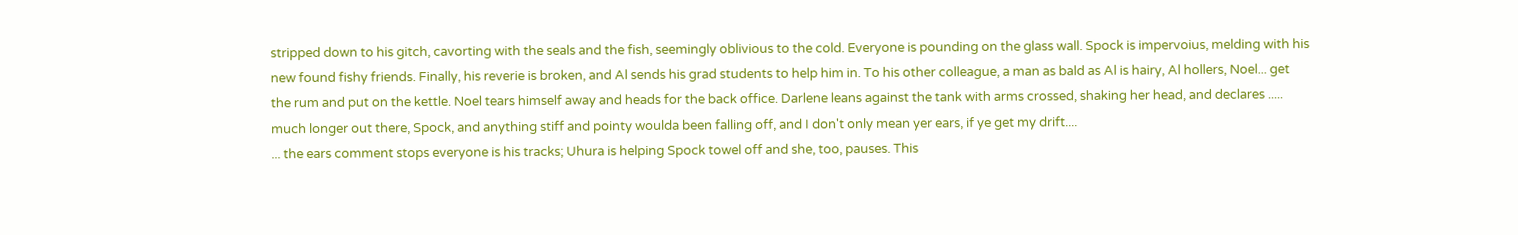stripped down to his gitch, cavorting with the seals and the fish, seemingly oblivious to the cold. Everyone is pounding on the glass wall. Spock is impervoius, melding with his new found fishy friends. Finally, his reverie is broken, and Al sends his grad students to help him in. To his other colleague, a man as bald as Al is hairy, Al hollers, Noel... get the rum and put on the kettle. Noel tears himself away and heads for the back office. Darlene leans against the tank with arms crossed, shaking her head, and declares ..... much longer out there, Spock, and anything stiff and pointy woulda been falling off, and I don't only mean yer ears, if ye get my drift....
... the ears comment stops everyone is his tracks; Uhura is helping Spock towel off and she, too, pauses. This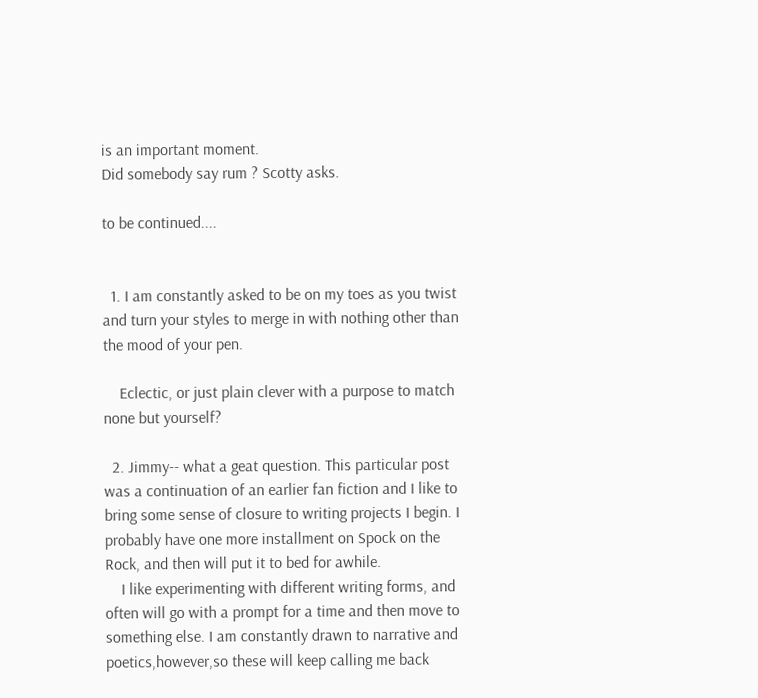is an important moment.
Did somebody say rum ? Scotty asks.

to be continued....


  1. I am constantly asked to be on my toes as you twist and turn your styles to merge in with nothing other than the mood of your pen.

    Eclectic, or just plain clever with a purpose to match none but yourself?

  2. Jimmy-- what a geat question. This particular post was a continuation of an earlier fan fiction and I like to bring some sense of closure to writing projects I begin. I probably have one more installment on Spock on the Rock, and then will put it to bed for awhile.
    I like experimenting with different writing forms, and often will go with a prompt for a time and then move to something else. I am constantly drawn to narrative and poetics,however,so these will keep calling me back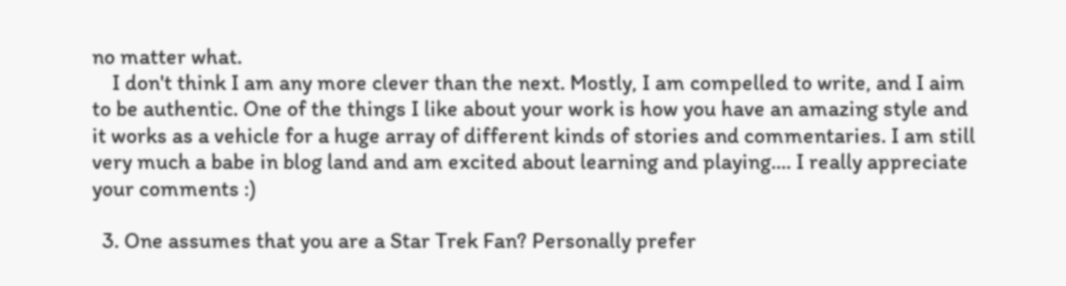no matter what.
    I don't think I am any more clever than the next. Mostly, I am compelled to write, and I aim to be authentic. One of the things I like about your work is how you have an amazing style and it works as a vehicle for a huge array of different kinds of stories and commentaries. I am still very much a babe in blog land and am excited about learning and playing.... I really appreciate your comments :)

  3. One assumes that you are a Star Trek Fan? Personally prefer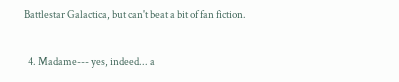Battlestar Galactica, but can't beat a bit of fan fiction.

  4. Madame--- yes, indeed... a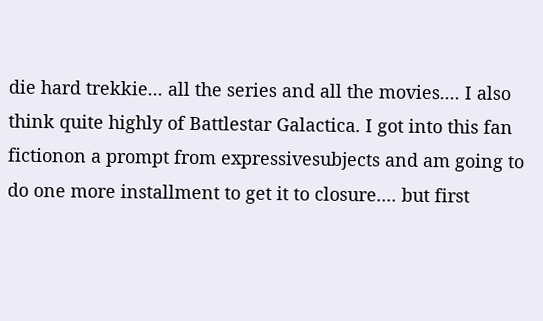die hard trekkie... all the series and all the movies.... I also think quite highly of Battlestar Galactica. I got into this fan fictionon a prompt from expressivesubjects and am going to do one more installment to get it to closure.... but first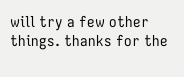will try a few other things. thanks for the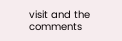visit and the comments